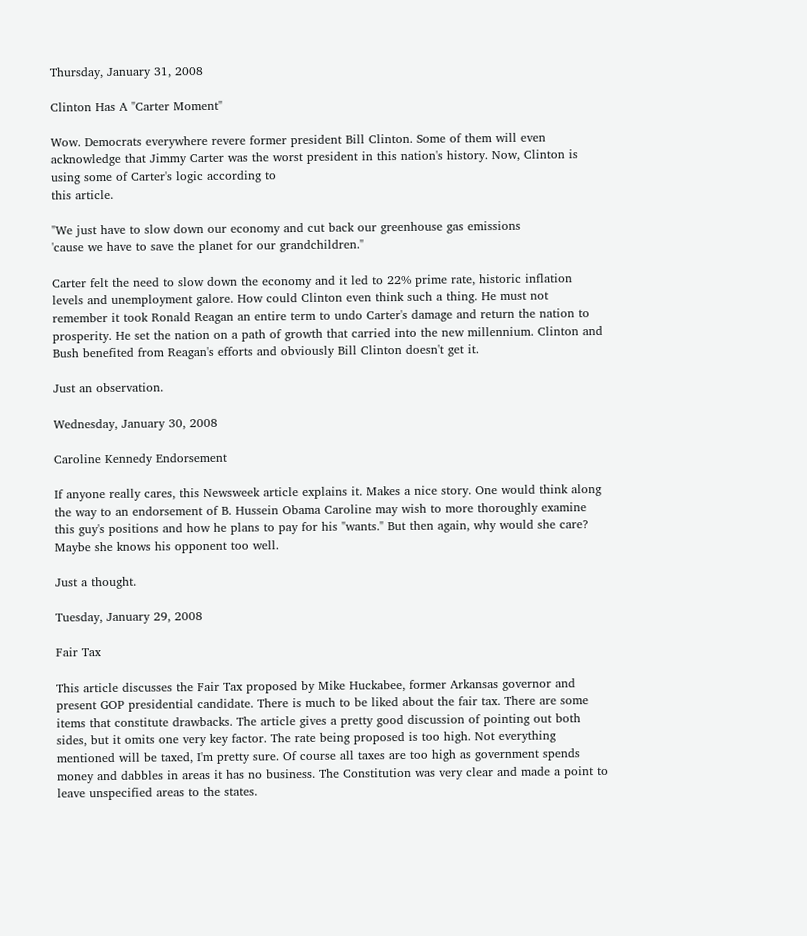Thursday, January 31, 2008

Clinton Has A "Carter Moment"

Wow. Democrats everywhere revere former president Bill Clinton. Some of them will even acknowledge that Jimmy Carter was the worst president in this nation's history. Now, Clinton is using some of Carter's logic according to
this article.

"We just have to slow down our economy and cut back our greenhouse gas emissions
'cause we have to save the planet for our grandchildren."

Carter felt the need to slow down the economy and it led to 22% prime rate, historic inflation levels and unemployment galore. How could Clinton even think such a thing. He must not remember it took Ronald Reagan an entire term to undo Carter's damage and return the nation to prosperity. He set the nation on a path of growth that carried into the new millennium. Clinton and Bush benefited from Reagan's efforts and obviously Bill Clinton doesn't get it.

Just an observation.

Wednesday, January 30, 2008

Caroline Kennedy Endorsement

If anyone really cares, this Newsweek article explains it. Makes a nice story. One would think along the way to an endorsement of B. Hussein Obama Caroline may wish to more thoroughly examine this guy's positions and how he plans to pay for his "wants." But then again, why would she care? Maybe she knows his opponent too well.

Just a thought.

Tuesday, January 29, 2008

Fair Tax

This article discusses the Fair Tax proposed by Mike Huckabee, former Arkansas governor and present GOP presidential candidate. There is much to be liked about the fair tax. There are some items that constitute drawbacks. The article gives a pretty good discussion of pointing out both sides, but it omits one very key factor. The rate being proposed is too high. Not everything mentioned will be taxed, I'm pretty sure. Of course all taxes are too high as government spends money and dabbles in areas it has no business. The Constitution was very clear and made a point to leave unspecified areas to the states.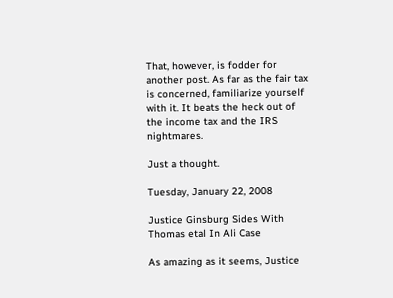That, however, is fodder for another post. As far as the fair tax is concerned, familiarize yourself with it. It beats the heck out of the income tax and the IRS nightmares.

Just a thought.

Tuesday, January 22, 2008

Justice Ginsburg Sides With Thomas etal In Ali Case

As amazing as it seems, Justice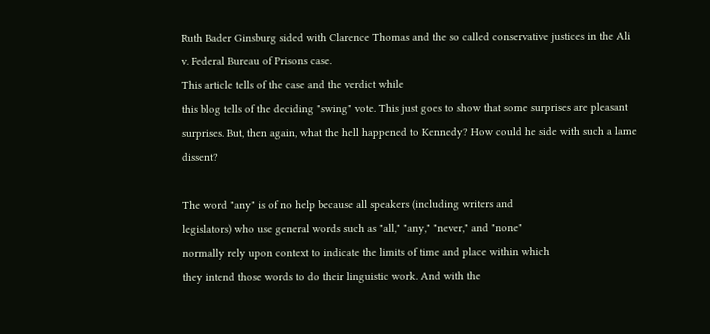Ruth Bader Ginsburg sided with Clarence Thomas and the so called conservative justices in the Ali v. Federal Bureau of Prisons case.
This article tells of the case and the verdict while
this blog tells of the deciding "swing" vote. This just goes to show that some surprises are pleasant surprises. But, then again, what the hell happened to Kennedy? How could he side with such a lame dissent?

The word "any" is of no help because all speakers (including writers and
legislators) who use general words such as "all," "any," "never," and "none"
normally rely upon context to indicate the limits of time and place within which
they intend those words to do their linguistic work. And with the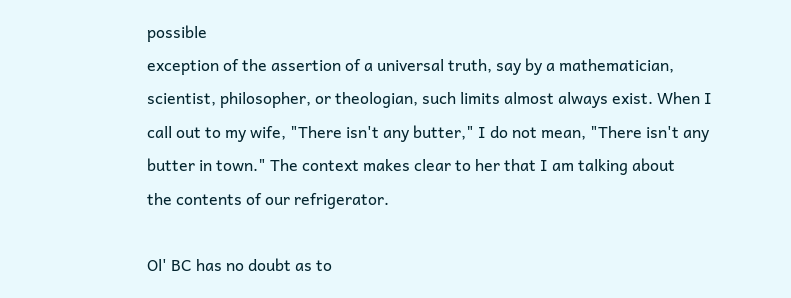possible
exception of the assertion of a universal truth, say by a mathematician,
scientist, philosopher, or theologian, such limits almost always exist. When I
call out to my wife, "There isn't any butter," I do not mean, "There isn't any
butter in town." The context makes clear to her that I am talking about
the contents of our refrigerator.

Ol' BC has no doubt as to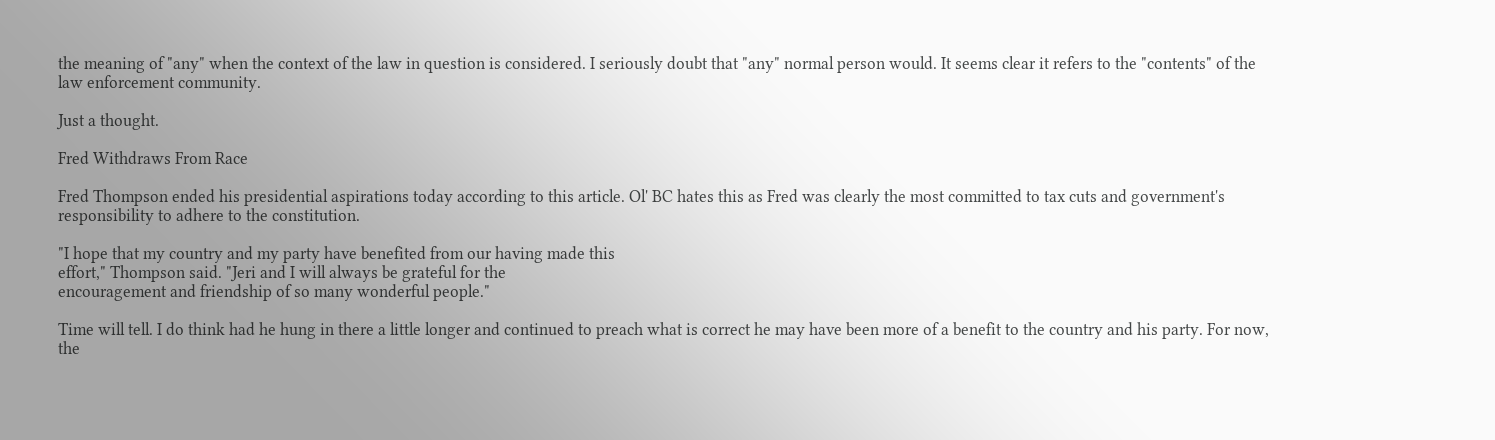the meaning of "any" when the context of the law in question is considered. I seriously doubt that "any" normal person would. It seems clear it refers to the "contents" of the law enforcement community.

Just a thought.

Fred Withdraws From Race

Fred Thompson ended his presidential aspirations today according to this article. Ol' BC hates this as Fred was clearly the most committed to tax cuts and government's responsibility to adhere to the constitution.

"I hope that my country and my party have benefited from our having made this
effort," Thompson said. "Jeri and I will always be grateful for the
encouragement and friendship of so many wonderful people."

Time will tell. I do think had he hung in there a little longer and continued to preach what is correct he may have been more of a benefit to the country and his party. For now, the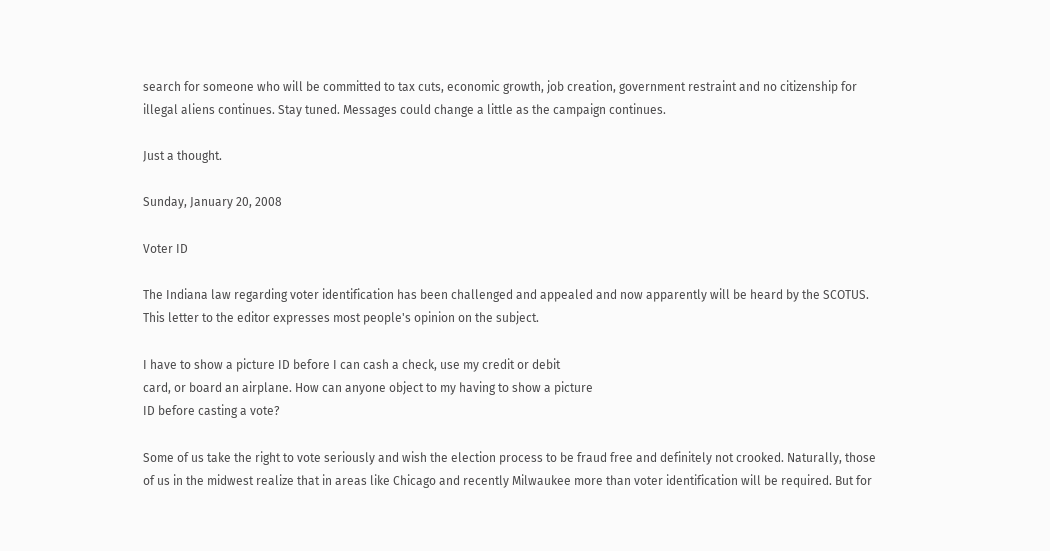search for someone who will be committed to tax cuts, economic growth, job creation, government restraint and no citizenship for illegal aliens continues. Stay tuned. Messages could change a little as the campaign continues.

Just a thought.

Sunday, January 20, 2008

Voter ID

The Indiana law regarding voter identification has been challenged and appealed and now apparently will be heard by the SCOTUS. This letter to the editor expresses most people's opinion on the subject.

I have to show a picture ID before I can cash a check, use my credit or debit
card, or board an airplane. How can anyone object to my having to show a picture
ID before casting a vote?

Some of us take the right to vote seriously and wish the election process to be fraud free and definitely not crooked. Naturally, those of us in the midwest realize that in areas like Chicago and recently Milwaukee more than voter identification will be required. But for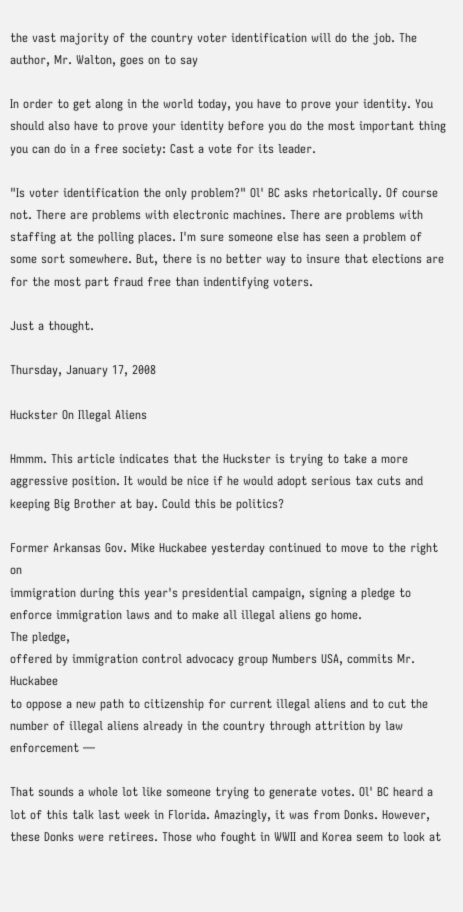the vast majority of the country voter identification will do the job. The author, Mr. Walton, goes on to say

In order to get along in the world today, you have to prove your identity. You
should also have to prove your identity before you do the most important thing
you can do in a free society: Cast a vote for its leader.

"Is voter identification the only problem?" Ol' BC asks rhetorically. Of course not. There are problems with electronic machines. There are problems with staffing at the polling places. I'm sure someone else has seen a problem of some sort somewhere. But, there is no better way to insure that elections are for the most part fraud free than indentifying voters.

Just a thought.

Thursday, January 17, 2008

Huckster On Illegal Aliens

Hmmm. This article indicates that the Huckster is trying to take a more aggressive position. It would be nice if he would adopt serious tax cuts and keeping Big Brother at bay. Could this be politics?

Former Arkansas Gov. Mike Huckabee yesterday continued to move to the right on
immigration during this year's presidential campaign, signing a pledge to
enforce immigration laws and to make all illegal aliens go home.
The pledge,
offered by immigration control advocacy group Numbers USA, commits Mr. Huckabee
to oppose a new path to citizenship for current illegal aliens and to cut the
number of illegal aliens already in the country through attrition by law
enforcement —

That sounds a whole lot like someone trying to generate votes. Ol' BC heard a lot of this talk last week in Florida. Amazingly, it was from Donks. However, these Donks were retirees. Those who fought in WWII and Korea seem to look at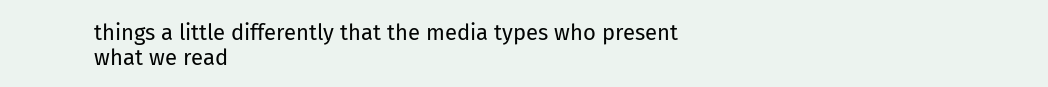things a little differently that the media types who present what we read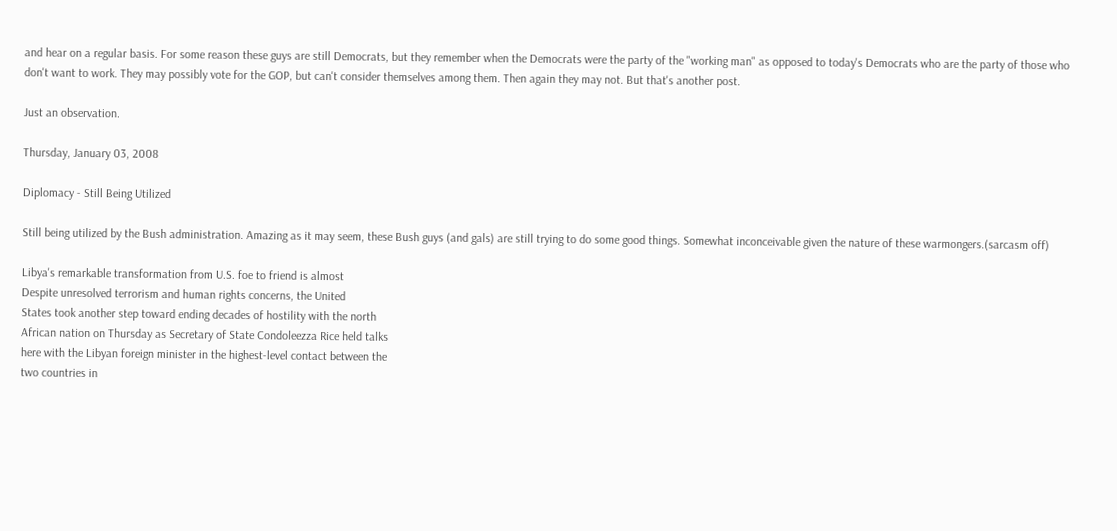and hear on a regular basis. For some reason these guys are still Democrats, but they remember when the Democrats were the party of the "working man" as opposed to today's Democrats who are the party of those who don't want to work. They may possibly vote for the GOP, but can't consider themselves among them. Then again they may not. But that's another post.

Just an observation.

Thursday, January 03, 2008

Diplomacy - Still Being Utilized

Still being utilized by the Bush administration. Amazing as it may seem, these Bush guys (and gals) are still trying to do some good things. Somewhat inconceivable given the nature of these warmongers.(sarcasm off)

Libya's remarkable transformation from U.S. foe to friend is almost
Despite unresolved terrorism and human rights concerns, the United
States took another step toward ending decades of hostility with the north
African nation on Thursday as Secretary of State Condoleezza Rice held talks
here with the Libyan foreign minister in the highest-level contact between the
two countries in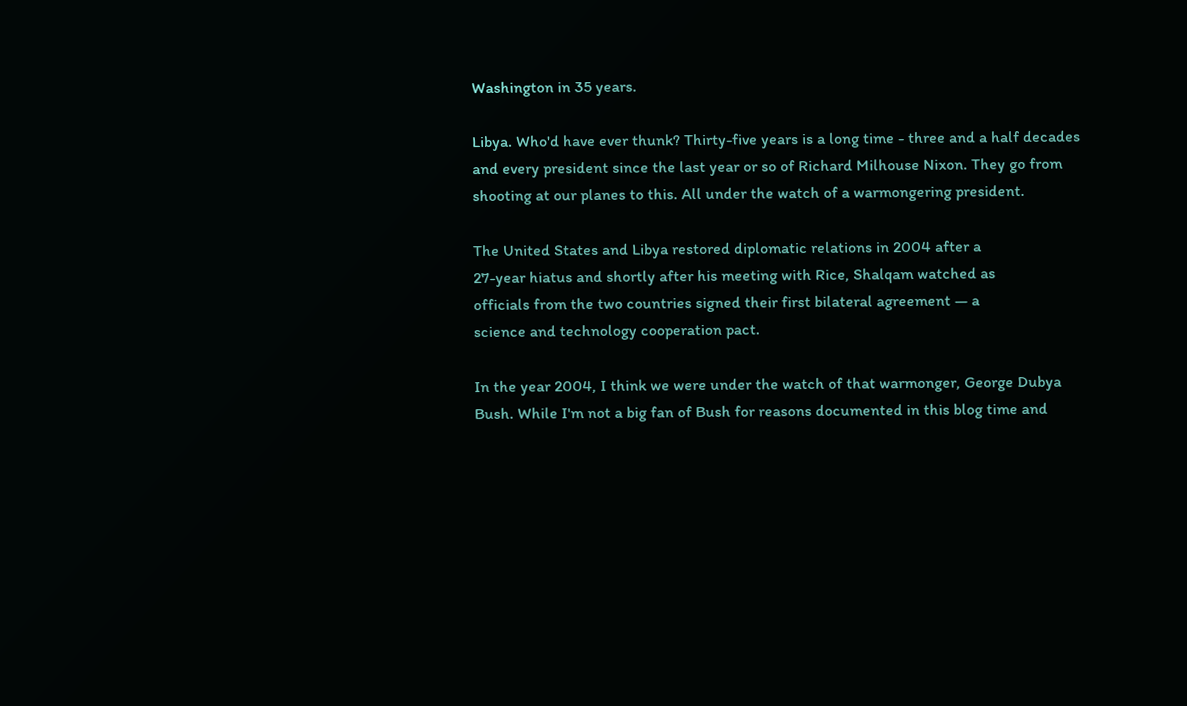Washington in 35 years.

Libya. Who'd have ever thunk? Thirty-five years is a long time - three and a half decades and every president since the last year or so of Richard Milhouse Nixon. They go from shooting at our planes to this. All under the watch of a warmongering president.

The United States and Libya restored diplomatic relations in 2004 after a
27-year hiatus and shortly after his meeting with Rice, Shalqam watched as
officials from the two countries signed their first bilateral agreement — a
science and technology cooperation pact.

In the year 2004, I think we were under the watch of that warmonger, George Dubya Bush. While I'm not a big fan of Bush for reasons documented in this blog time and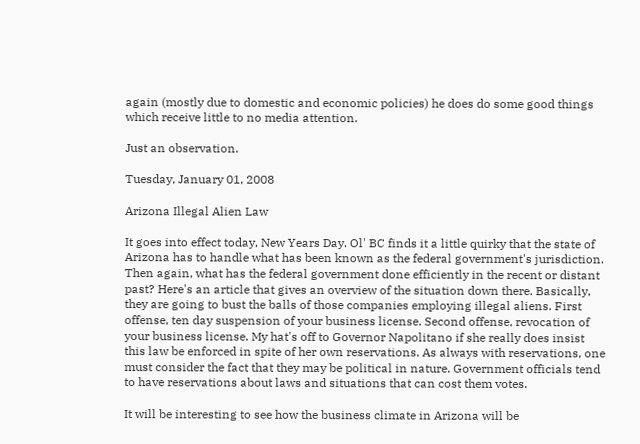again (mostly due to domestic and economic policies) he does do some good things which receive little to no media attention.

Just an observation.

Tuesday, January 01, 2008

Arizona Illegal Alien Law

It goes into effect today, New Years Day. Ol' BC finds it a little quirky that the state of Arizona has to handle what has been known as the federal government's jurisdiction. Then again, what has the federal government done efficiently in the recent or distant past? Here's an article that gives an overview of the situation down there. Basically, they are going to bust the balls of those companies employing illegal aliens. First offense, ten day suspension of your business license. Second offense, revocation of your business license. My hat's off to Governor Napolitano if she really does insist this law be enforced in spite of her own reservations. As always with reservations, one must consider the fact that they may be political in nature. Government officials tend to have reservations about laws and situations that can cost them votes.

It will be interesting to see how the business climate in Arizona will be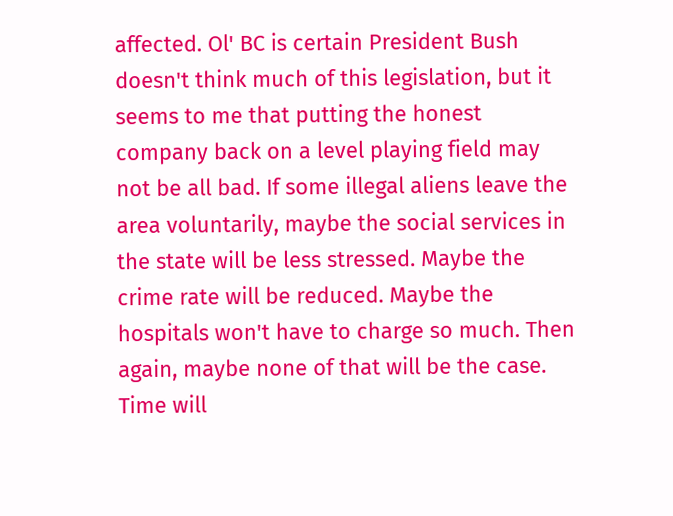affected. Ol' BC is certain President Bush doesn't think much of this legislation, but it seems to me that putting the honest company back on a level playing field may not be all bad. If some illegal aliens leave the area voluntarily, maybe the social services in the state will be less stressed. Maybe the crime rate will be reduced. Maybe the hospitals won't have to charge so much. Then again, maybe none of that will be the case. Time will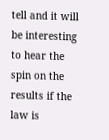tell and it will be interesting to hear the spin on the results if the law is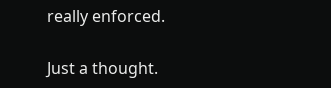really enforced.

Just a thought.